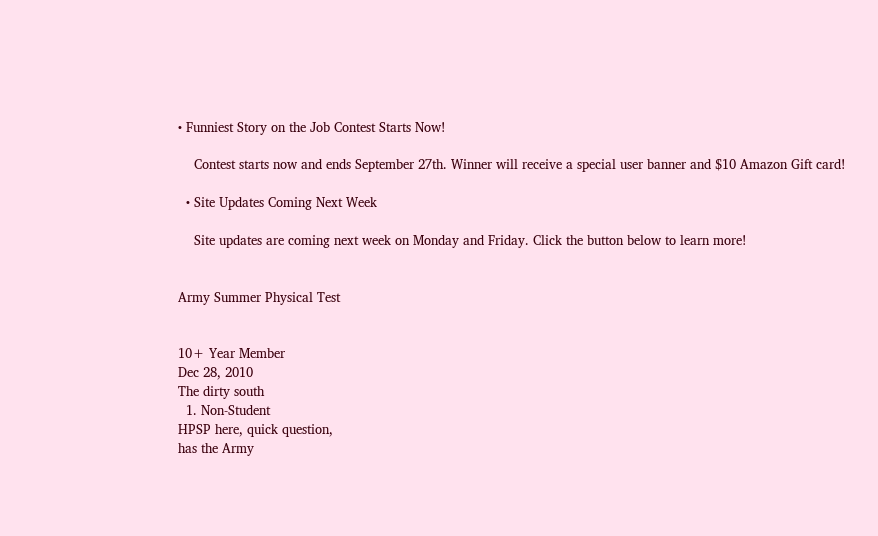• Funniest Story on the Job Contest Starts Now!

    Contest starts now and ends September 27th. Winner will receive a special user banner and $10 Amazon Gift card!

  • Site Updates Coming Next Week

    Site updates are coming next week on Monday and Friday. Click the button below to learn more!


Army Summer Physical Test


10+ Year Member
Dec 28, 2010
The dirty south
  1. Non-Student
HPSP here, quick question,
has the Army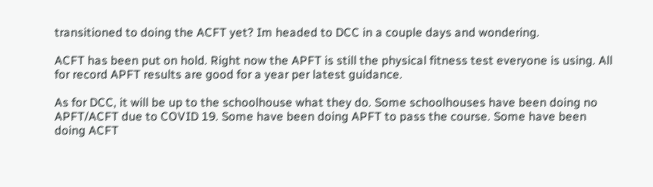transitioned to doing the ACFT yet? Im headed to DCC in a couple days and wondering.

ACFT has been put on hold. Right now the APFT is still the physical fitness test everyone is using. All for record APFT results are good for a year per latest guidance.

As for DCC, it will be up to the schoolhouse what they do. Some schoolhouses have been doing no APFT/ACFT due to COVID 19. Some have been doing APFT to pass the course. Some have been doing ACFT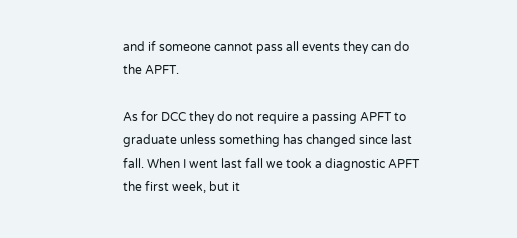and if someone cannot pass all events they can do the APFT.

As for DCC they do not require a passing APFT to graduate unless something has changed since last fall. When I went last fall we took a diagnostic APFT the first week, but it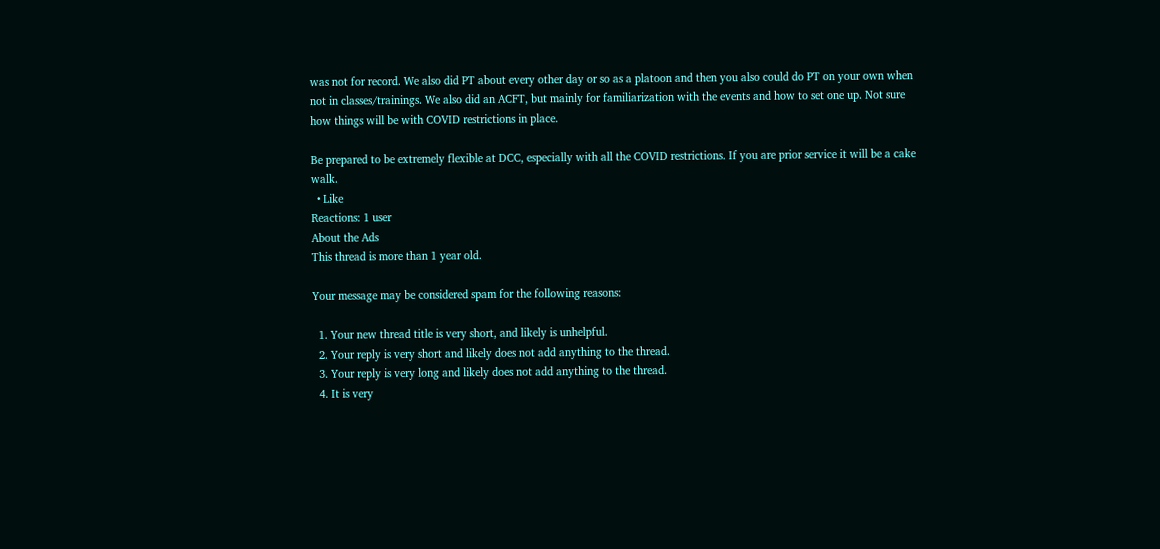was not for record. We also did PT about every other day or so as a platoon and then you also could do PT on your own when not in classes/trainings. We also did an ACFT, but mainly for familiarization with the events and how to set one up. Not sure how things will be with COVID restrictions in place.

Be prepared to be extremely flexible at DCC, especially with all the COVID restrictions. If you are prior service it will be a cake walk.
  • Like
Reactions: 1 user
About the Ads
This thread is more than 1 year old.

Your message may be considered spam for the following reasons:

  1. Your new thread title is very short, and likely is unhelpful.
  2. Your reply is very short and likely does not add anything to the thread.
  3. Your reply is very long and likely does not add anything to the thread.
  4. It is very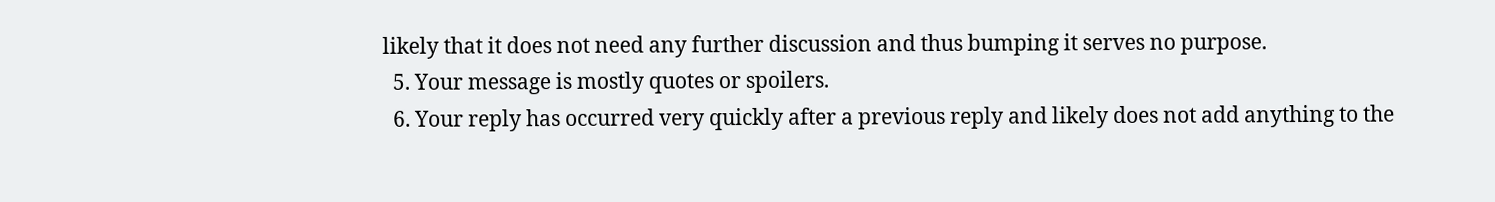likely that it does not need any further discussion and thus bumping it serves no purpose.
  5. Your message is mostly quotes or spoilers.
  6. Your reply has occurred very quickly after a previous reply and likely does not add anything to the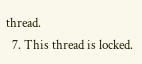thread.
  7. This thread is locked.